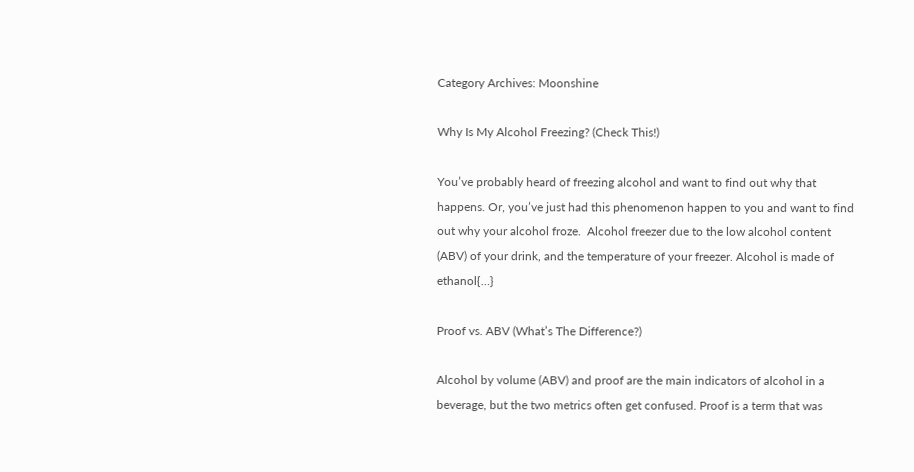Category Archives: Moonshine

Why Is My Alcohol Freezing? (Check This!)

You’ve probably heard of freezing alcohol and want to find out why that happens. Or, you’ve just had this phenomenon happen to you and want to find out why your alcohol froze.  Alcohol freezer due to the low alcohol content (ABV) of your drink, and the temperature of your freezer. Alcohol is made of ethanol{…}

Proof vs. ABV (What’s The Difference?)

Alcohol by volume (ABV) and proof are the main indicators of alcohol in a beverage, but the two metrics often get confused. Proof is a term that was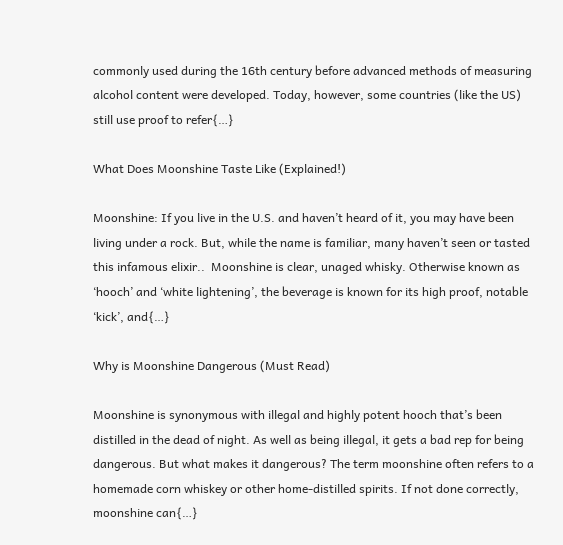commonly used during the 16th century before advanced methods of measuring alcohol content were developed. Today, however, some countries (like the US) still use proof to refer{…}

What Does Moonshine Taste Like (Explained!)

Moonshine: If you live in the U.S. and haven’t heard of it, you may have been living under a rock. But, while the name is familiar, many haven’t seen or tasted this infamous elixir..  Moonshine is clear, unaged whisky. Otherwise known as ‘hooch’ and ‘white lightening’, the beverage is known for its high proof, notable ‘kick’, and{…}

Why is Moonshine Dangerous (Must Read)

Moonshine is synonymous with illegal and highly potent hooch that’s been distilled in the dead of night. As well as being illegal, it gets a bad rep for being dangerous. But what makes it dangerous? The term moonshine often refers to a homemade corn whiskey or other home-distilled spirits. If not done correctly, moonshine can{…}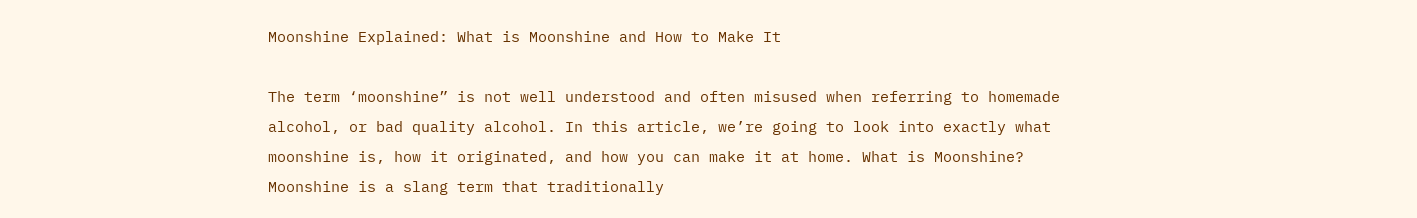Moonshine Explained: What is Moonshine and How to Make It

The term ‘moonshine” is not well understood and often misused when referring to homemade alcohol, or bad quality alcohol. In this article, we’re going to look into exactly what moonshine is, how it originated, and how you can make it at home. What is Moonshine? Moonshine is a slang term that traditionally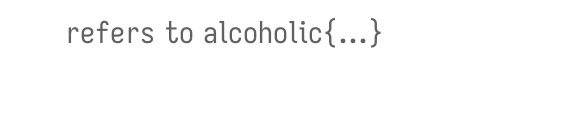refers to alcoholic{…}